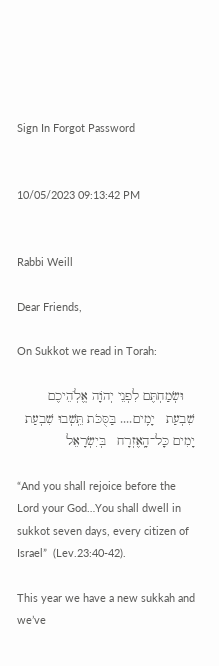Sign In Forgot Password


10/05/2023 09:13:42 PM


Rabbi Weill

Dear Friends,

On Sukkot we read in Torah:

   וּשְׂמַחְתֶּם לִפְנֵי יְהוָֹה אֱלֹֽהֵיכֶם שִׁבְעַת   יָמִֽים.... בַּסֻּכֹּת תֵּֽשְׁבוּ שִׁבְעַת יָמִים כָּל־הָֽאֶזְרָח   בְּיִשְׂרָאֵל

“And you shall rejoice before the Lord your God…You shall dwell in sukkot seven days, every citizen of Israel”  (Lev.23:40-42).

This year we have a new sukkah and we’ve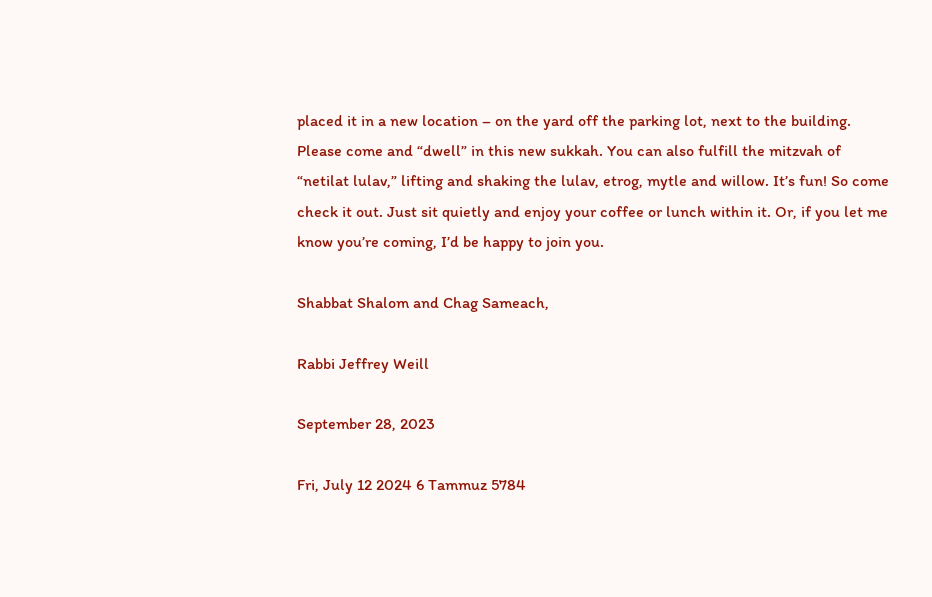placed it in a new location – on the yard off the parking lot, next to the building. Please come and “dwell” in this new sukkah. You can also fulfill the mitzvah of “netilat lulav,” lifting and shaking the lulav, etrog, mytle and willow. It’s fun! So come check it out. Just sit quietly and enjoy your coffee or lunch within it. Or, if you let me know you’re coming, I’d be happy to join you.

Shabbat Shalom and Chag Sameach,

Rabbi Jeffrey Weill

September 28, 2023

Fri, July 12 2024 6 Tammuz 5784